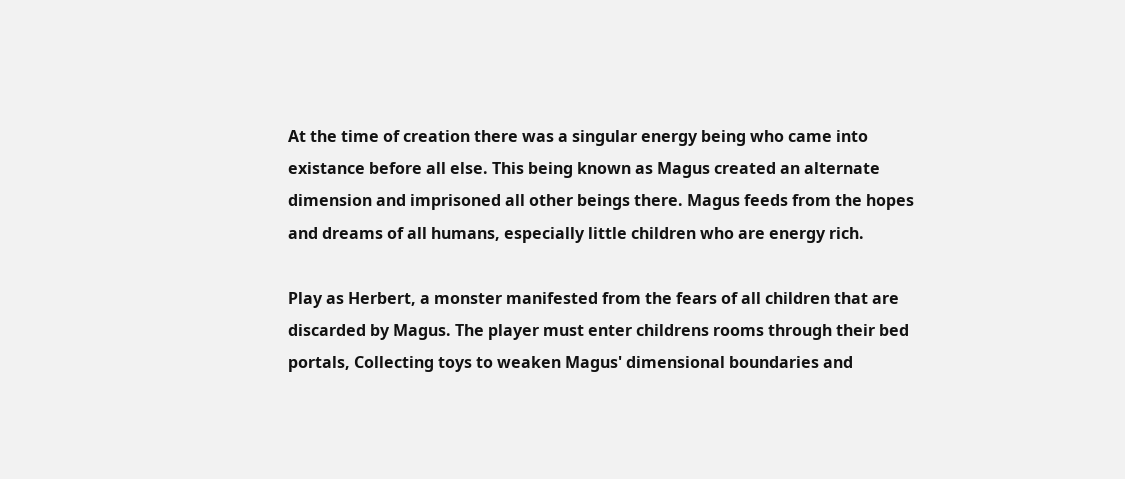At the time of creation there was a singular energy being who came into existance before all else. This being known as Magus created an alternate dimension and imprisoned all other beings there. Magus feeds from the hopes and dreams of all humans, especially little children who are energy rich.

Play as Herbert, a monster manifested from the fears of all children that are discarded by Magus. The player must enter childrens rooms through their bed portals, Collecting toys to weaken Magus' dimensional boundaries and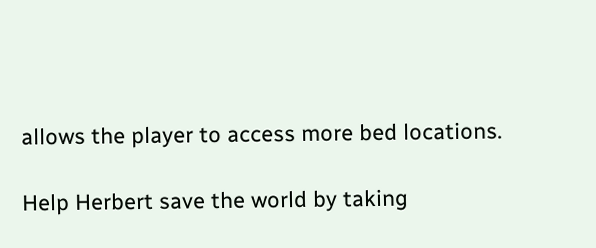allows the player to access more bed locations.

Help Herbert save the world by taking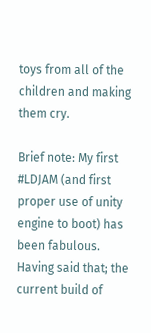toys from all of the children and making them cry.

Brief note: My first #LDJAM (and first proper use of unity engine to boot) has been fabulous. Having said that; the current build of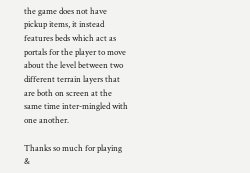the game does not have pickup items, it instead features beds which act as portals for the player to move about the level between two different terrain layers that are both on screen at the same time inter-mingled with one another.

Thanks so much for playing &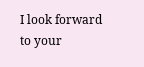I look forward to your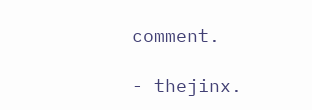comment.

- thejinx.